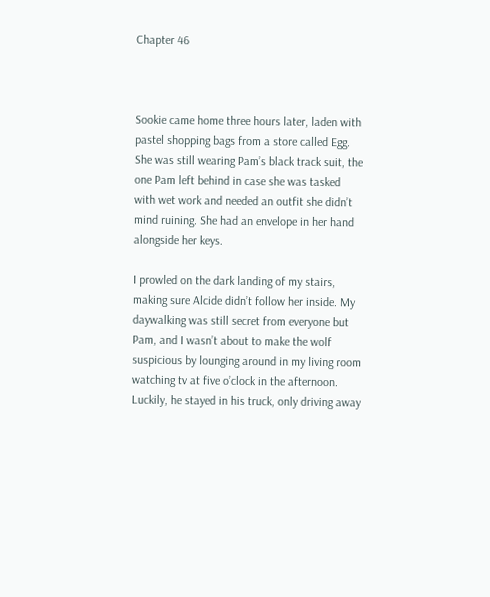Chapter 46



Sookie came home three hours later, laden with pastel shopping bags from a store called Egg. She was still wearing Pam’s black track suit, the one Pam left behind in case she was tasked with wet work and needed an outfit she didn’t mind ruining. She had an envelope in her hand alongside her keys.

I prowled on the dark landing of my stairs, making sure Alcide didn’t follow her inside. My daywalking was still secret from everyone but Pam, and I wasn’t about to make the wolf suspicious by lounging around in my living room watching tv at five o’clock in the afternoon. Luckily, he stayed in his truck, only driving away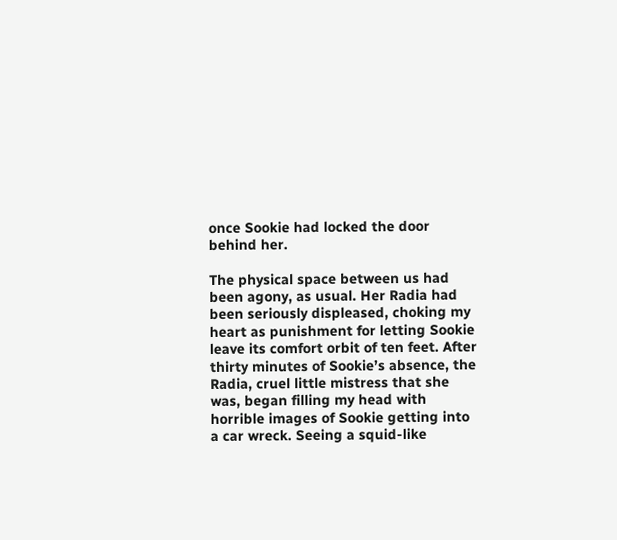once Sookie had locked the door behind her.

The physical space between us had been agony, as usual. Her Radia had been seriously displeased, choking my heart as punishment for letting Sookie leave its comfort orbit of ten feet. After thirty minutes of Sookie’s absence, the Radia, cruel little mistress that she was, began filling my head with horrible images of Sookie getting into a car wreck. Seeing a squid-like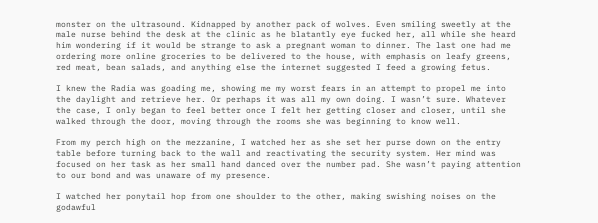monster on the ultrasound. Kidnapped by another pack of wolves. Even smiling sweetly at the male nurse behind the desk at the clinic as he blatantly eye fucked her, all while she heard him wondering if it would be strange to ask a pregnant woman to dinner. The last one had me ordering more online groceries to be delivered to the house, with emphasis on leafy greens, red meat, bean salads, and anything else the internet suggested I feed a growing fetus.

I knew the Radia was goading me, showing me my worst fears in an attempt to propel me into the daylight and retrieve her. Or perhaps it was all my own doing. I wasn’t sure. Whatever the case, I only began to feel better once I felt her getting closer and closer, until she walked through the door, moving through the rooms she was beginning to know well.

From my perch high on the mezzanine, I watched her as she set her purse down on the entry table before turning back to the wall and reactivating the security system. Her mind was focused on her task as her small hand danced over the number pad. She wasn’t paying attention to our bond and was unaware of my presence.

I watched her ponytail hop from one shoulder to the other, making swishing noises on the godawful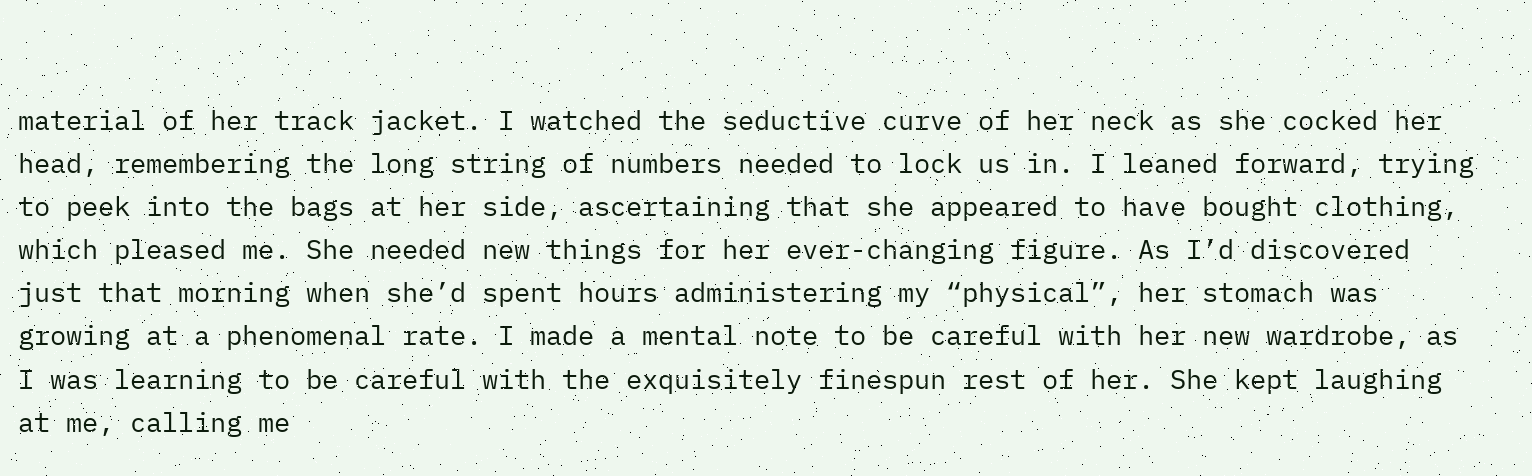material of her track jacket. I watched the seductive curve of her neck as she cocked her head, remembering the long string of numbers needed to lock us in. I leaned forward, trying to peek into the bags at her side, ascertaining that she appeared to have bought clothing, which pleased me. She needed new things for her ever-changing figure. As I’d discovered just that morning when she’d spent hours administering my “physical”, her stomach was growing at a phenomenal rate. I made a mental note to be careful with her new wardrobe, as I was learning to be careful with the exquisitely finespun rest of her. She kept laughing at me, calling me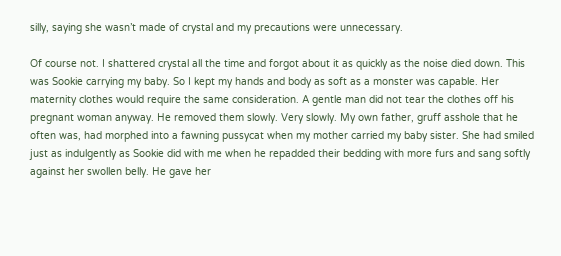silly, saying she wasn’t made of crystal and my precautions were unnecessary.

Of course not. I shattered crystal all the time and forgot about it as quickly as the noise died down. This was Sookie carrying my baby. So I kept my hands and body as soft as a monster was capable. Her maternity clothes would require the same consideration. A gentle man did not tear the clothes off his pregnant woman anyway. He removed them slowly. Very slowly. My own father, gruff asshole that he often was, had morphed into a fawning pussycat when my mother carried my baby sister. She had smiled just as indulgently as Sookie did with me when he repadded their bedding with more furs and sang softly against her swollen belly. He gave her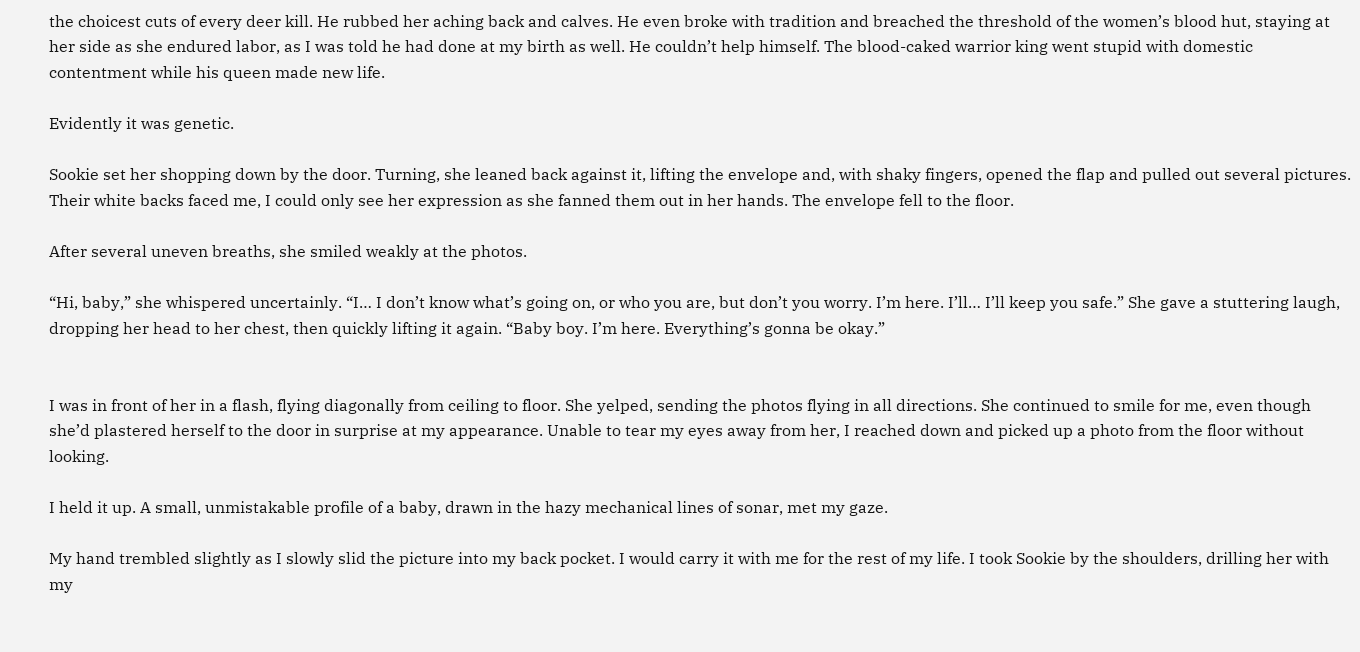the choicest cuts of every deer kill. He rubbed her aching back and calves. He even broke with tradition and breached the threshold of the women’s blood hut, staying at her side as she endured labor, as I was told he had done at my birth as well. He couldn’t help himself. The blood-caked warrior king went stupid with domestic contentment while his queen made new life.

Evidently it was genetic.

Sookie set her shopping down by the door. Turning, she leaned back against it, lifting the envelope and, with shaky fingers, opened the flap and pulled out several pictures. Their white backs faced me, I could only see her expression as she fanned them out in her hands. The envelope fell to the floor.

After several uneven breaths, she smiled weakly at the photos.

“Hi, baby,” she whispered uncertainly. “I… I don’t know what’s going on, or who you are, but don’t you worry. I’m here. I’ll… I’ll keep you safe.” She gave a stuttering laugh, dropping her head to her chest, then quickly lifting it again. “Baby boy. I’m here. Everything’s gonna be okay.”


I was in front of her in a flash, flying diagonally from ceiling to floor. She yelped, sending the photos flying in all directions. She continued to smile for me, even though she’d plastered herself to the door in surprise at my appearance. Unable to tear my eyes away from her, I reached down and picked up a photo from the floor without looking.

I held it up. A small, unmistakable profile of a baby, drawn in the hazy mechanical lines of sonar, met my gaze.

My hand trembled slightly as I slowly slid the picture into my back pocket. I would carry it with me for the rest of my life. I took Sookie by the shoulders, drilling her with my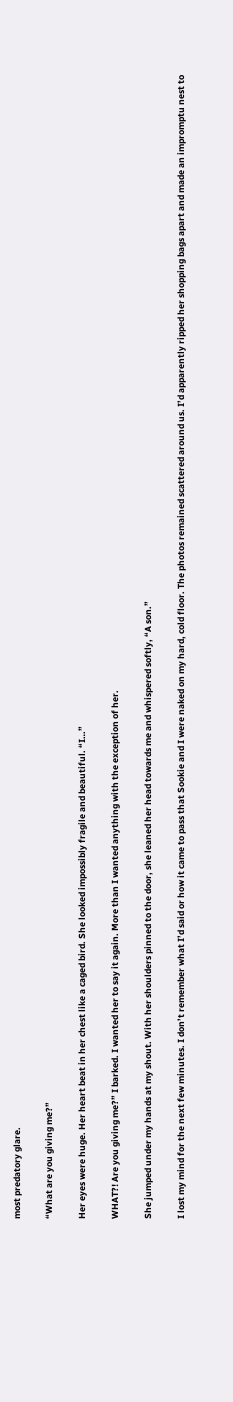most predatory glare.

“What are you giving me?”

Her eyes were huge. Her heart beat in her chest like a caged bird. She looked impossibly fragile and beautiful. “I…”

WHAT?! Are you giving me?” I barked. I wanted her to say it again. More than I wanted anything with the exception of her.

She jumped under my hands at my shout. With her shoulders pinned to the door, she leaned her head towards me and whispered softly, “A son.”

I lost my mind for the next few minutes. I don’t remember what I’d said or how it came to pass that Sookie and I were naked on my hard, cold floor. The photos remained scattered around us. I’d apparently ripped her shopping bags apart and made an impromptu nest to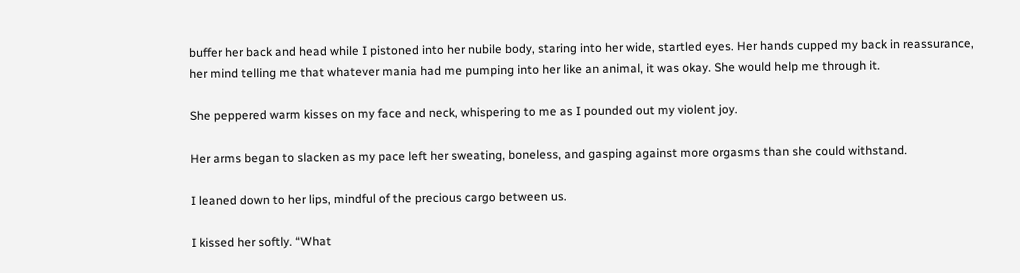buffer her back and head while I pistoned into her nubile body, staring into her wide, startled eyes. Her hands cupped my back in reassurance, her mind telling me that whatever mania had me pumping into her like an animal, it was okay. She would help me through it.

She peppered warm kisses on my face and neck, whispering to me as I pounded out my violent joy.

Her arms began to slacken as my pace left her sweating, boneless, and gasping against more orgasms than she could withstand.

I leaned down to her lips, mindful of the precious cargo between us.

I kissed her softly. “What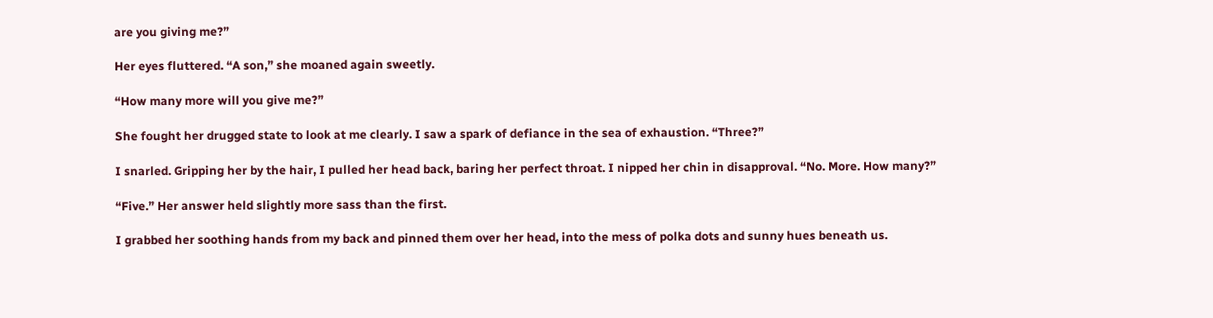are you giving me?”

Her eyes fluttered. “A son,” she moaned again sweetly.

“How many more will you give me?”

She fought her drugged state to look at me clearly. I saw a spark of defiance in the sea of exhaustion. “Three?”

I snarled. Gripping her by the hair, I pulled her head back, baring her perfect throat. I nipped her chin in disapproval. “No. More. How many?”

“Five.” Her answer held slightly more sass than the first.

I grabbed her soothing hands from my back and pinned them over her head, into the mess of polka dots and sunny hues beneath us.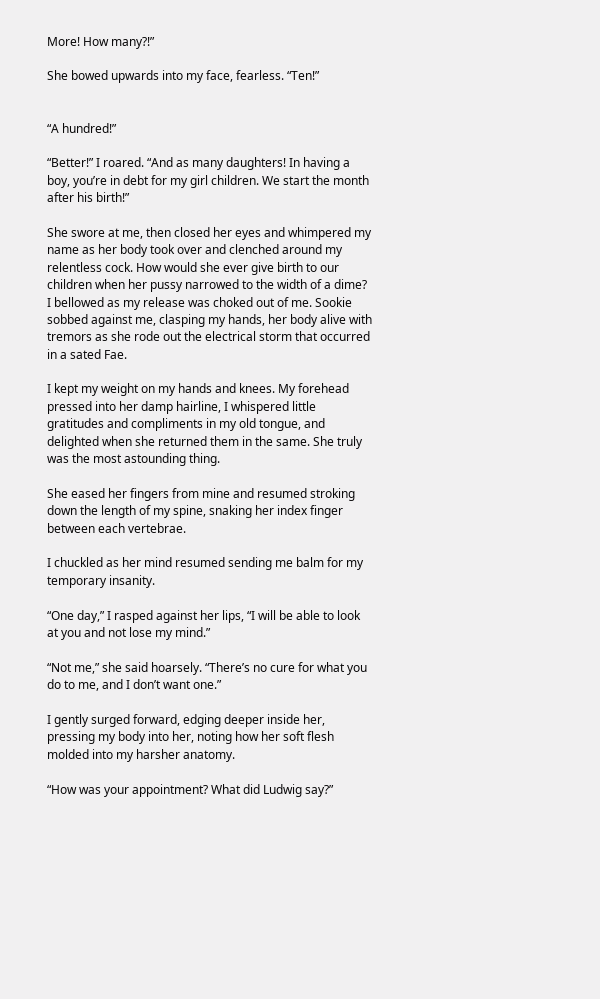More! How many?!”

She bowed upwards into my face, fearless. “Ten!”


“A hundred!”

“Better!” I roared. “And as many daughters! In having a boy, you’re in debt for my girl children. We start the month after his birth!”

She swore at me, then closed her eyes and whimpered my name as her body took over and clenched around my relentless cock. How would she ever give birth to our children when her pussy narrowed to the width of a dime? I bellowed as my release was choked out of me. Sookie sobbed against me, clasping my hands, her body alive with tremors as she rode out the electrical storm that occurred in a sated Fae.

I kept my weight on my hands and knees. My forehead pressed into her damp hairline, I whispered little gratitudes and compliments in my old tongue, and delighted when she returned them in the same. She truly was the most astounding thing.

She eased her fingers from mine and resumed stroking down the length of my spine, snaking her index finger between each vertebrae.

I chuckled as her mind resumed sending me balm for my temporary insanity.

“One day,” I rasped against her lips, “I will be able to look at you and not lose my mind.”

“Not me,” she said hoarsely. “There’s no cure for what you do to me, and I don’t want one.”

I gently surged forward, edging deeper inside her, pressing my body into her, noting how her soft flesh molded into my harsher anatomy.

“How was your appointment? What did Ludwig say?”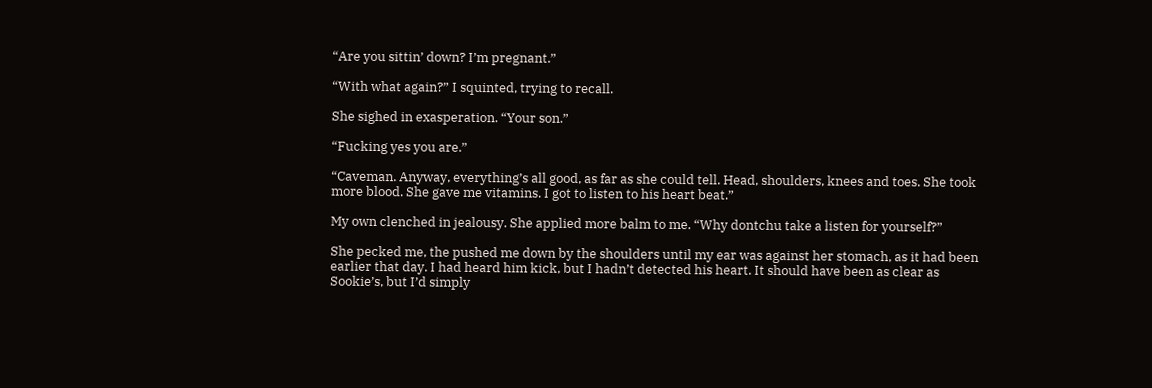“Are you sittin’ down? I’m pregnant.”

“With what again?” I squinted, trying to recall.

She sighed in exasperation. “Your son.”

“Fucking yes you are.”

“Caveman. Anyway, everything’s all good, as far as she could tell. Head, shoulders, knees and toes. She took more blood. She gave me vitamins. I got to listen to his heart beat.”

My own clenched in jealousy. She applied more balm to me. “Why dontchu take a listen for yourself?”

She pecked me, the pushed me down by the shoulders until my ear was against her stomach, as it had been earlier that day. I had heard him kick, but I hadn’t detected his heart. It should have been as clear as Sookie’s, but I’d simply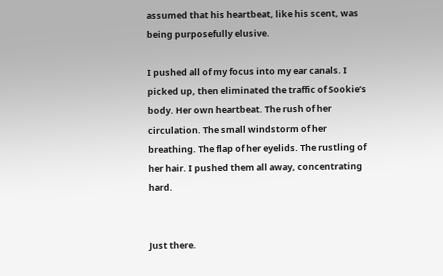assumed that his heartbeat, like his scent, was being purposefully elusive.

I pushed all of my focus into my ear canals. I picked up, then eliminated the traffic of Sookie’s body. Her own heartbeat. The rush of her circulation. The small windstorm of her breathing. The flap of her eyelids. The rustling of her hair. I pushed them all away, concentrating hard.


Just there.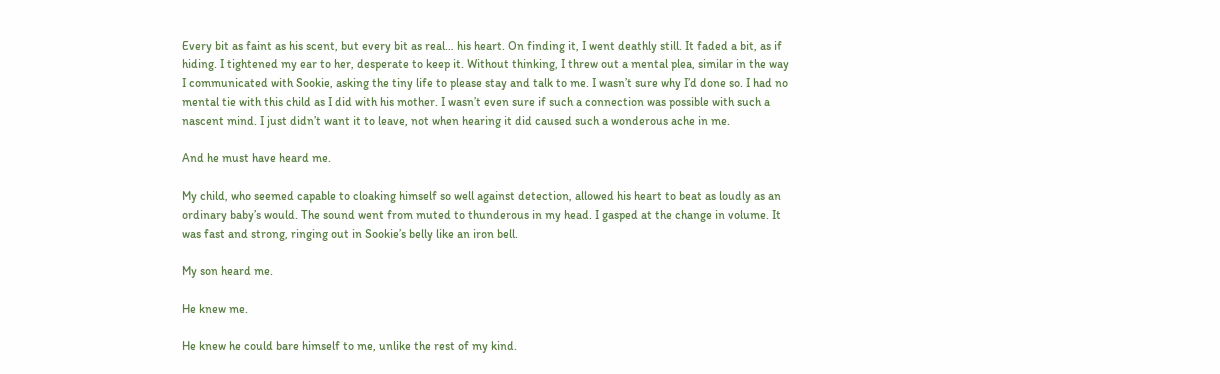Every bit as faint as his scent, but every bit as real… his heart. On finding it, I went deathly still. It faded a bit, as if hiding. I tightened my ear to her, desperate to keep it. Without thinking, I threw out a mental plea, similar in the way I communicated with Sookie, asking the tiny life to please stay and talk to me. I wasn’t sure why I’d done so. I had no mental tie with this child as I did with his mother. I wasn’t even sure if such a connection was possible with such a nascent mind. I just didn’t want it to leave, not when hearing it did caused such a wonderous ache in me.

And he must have heard me.

My child, who seemed capable to cloaking himself so well against detection, allowed his heart to beat as loudly as an ordinary baby’s would. The sound went from muted to thunderous in my head. I gasped at the change in volume. It was fast and strong, ringing out in Sookie’s belly like an iron bell.

My son heard me.

He knew me.

He knew he could bare himself to me, unlike the rest of my kind.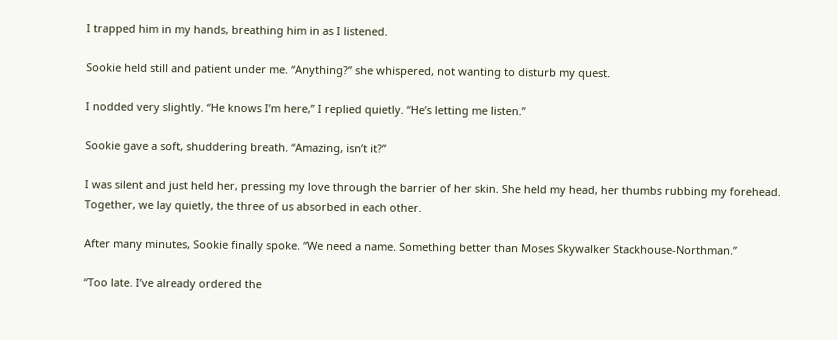I trapped him in my hands, breathing him in as I listened.

Sookie held still and patient under me. “Anything?” she whispered, not wanting to disturb my quest.

I nodded very slightly. “He knows I’m here,” I replied quietly. “He’s letting me listen.”

Sookie gave a soft, shuddering breath. “Amazing, isn’t it?”

I was silent and just held her, pressing my love through the barrier of her skin. She held my head, her thumbs rubbing my forehead. Together, we lay quietly, the three of us absorbed in each other.

After many minutes, Sookie finally spoke. “We need a name. Something better than Moses Skywalker Stackhouse-Northman.”

“Too late. I’ve already ordered the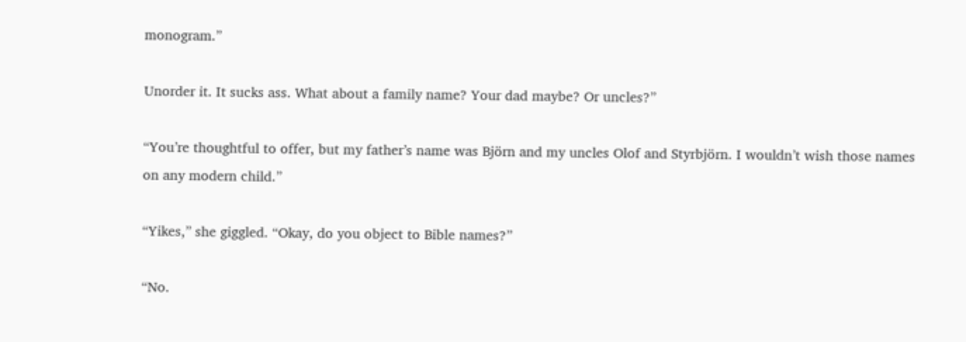monogram.”

Unorder it. It sucks ass. What about a family name? Your dad maybe? Or uncles?”

“You’re thoughtful to offer, but my father’s name was Björn and my uncles Olof and Styrbjörn. I wouldn’t wish those names on any modern child.”

“Yikes,” she giggled. “Okay, do you object to Bible names?”

“No.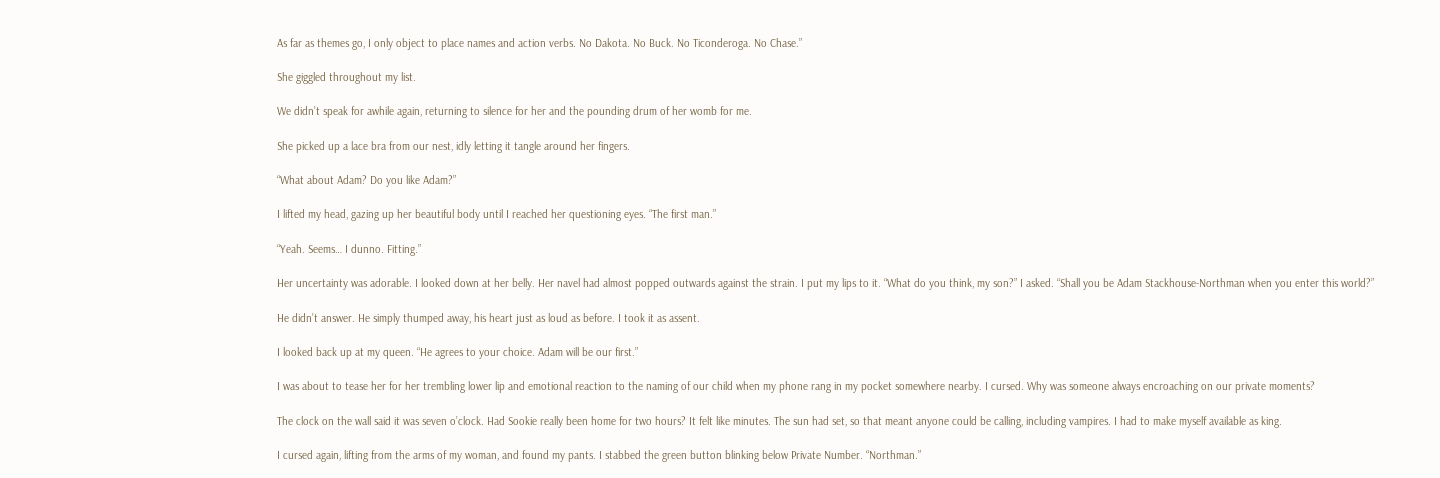As far as themes go, I only object to place names and action verbs. No Dakota. No Buck. No Ticonderoga. No Chase.”

She giggled throughout my list.

We didn’t speak for awhile again, returning to silence for her and the pounding drum of her womb for me.

She picked up a lace bra from our nest, idly letting it tangle around her fingers.

“What about Adam? Do you like Adam?”

I lifted my head, gazing up her beautiful body until I reached her questioning eyes. “The first man.”

“Yeah. Seems… I dunno. Fitting.”

Her uncertainty was adorable. I looked down at her belly. Her navel had almost popped outwards against the strain. I put my lips to it. “What do you think, my son?” I asked. “Shall you be Adam Stackhouse-Northman when you enter this world?”

He didn’t answer. He simply thumped away, his heart just as loud as before. I took it as assent.

I looked back up at my queen. “He agrees to your choice. Adam will be our first.”

I was about to tease her for her trembling lower lip and emotional reaction to the naming of our child when my phone rang in my pocket somewhere nearby. I cursed. Why was someone always encroaching on our private moments?

The clock on the wall said it was seven o’clock. Had Sookie really been home for two hours? It felt like minutes. The sun had set, so that meant anyone could be calling, including vampires. I had to make myself available as king.

I cursed again, lifting from the arms of my woman, and found my pants. I stabbed the green button blinking below Private Number. “Northman.”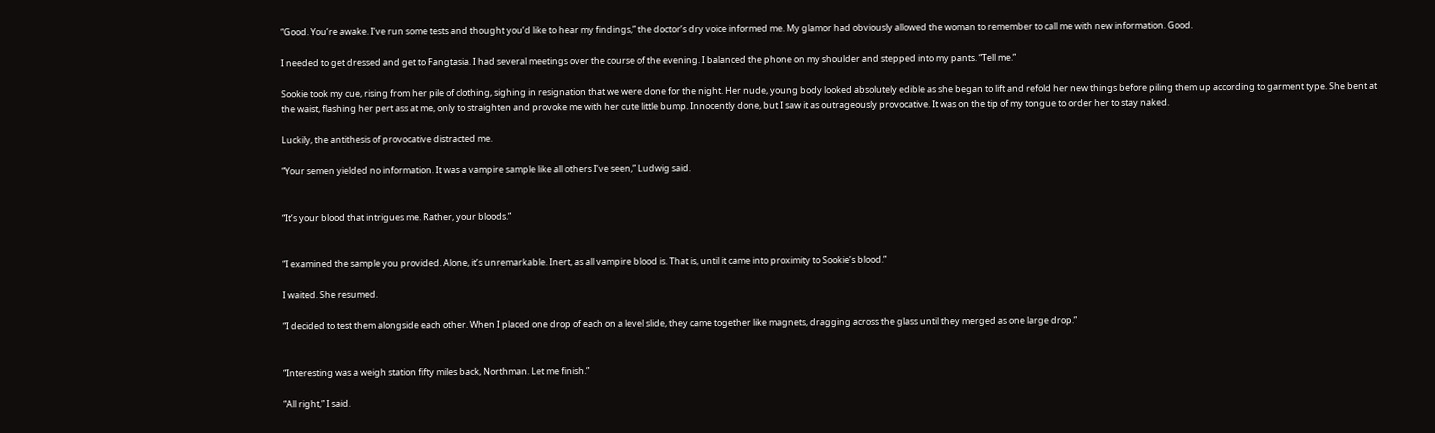“Good. You’re awake. I’ve run some tests and thought you’d like to hear my findings,” the doctor’s dry voice informed me. My glamor had obviously allowed the woman to remember to call me with new information. Good.

I needed to get dressed and get to Fangtasia. I had several meetings over the course of the evening. I balanced the phone on my shoulder and stepped into my pants. “Tell me.”

Sookie took my cue, rising from her pile of clothing, sighing in resignation that we were done for the night. Her nude, young body looked absolutely edible as she began to lift and refold her new things before piling them up according to garment type. She bent at the waist, flashing her pert ass at me, only to straighten and provoke me with her cute little bump. Innocently done, but I saw it as outrageously provocative. It was on the tip of my tongue to order her to stay naked.

Luckily, the antithesis of provocative distracted me.

“Your semen yielded no information. It was a vampire sample like all others I’ve seen,” Ludwig said.


“It’s your blood that intrigues me. Rather, your bloods.”


“I examined the sample you provided. Alone, it’s unremarkable. Inert, as all vampire blood is. That is, until it came into proximity to Sookie’s blood.”

I waited. She resumed.

“I decided to test them alongside each other. When I placed one drop of each on a level slide, they came together like magnets, dragging across the glass until they merged as one large drop.”


“Interesting was a weigh station fifty miles back, Northman. Let me finish.”

“All right,” I said.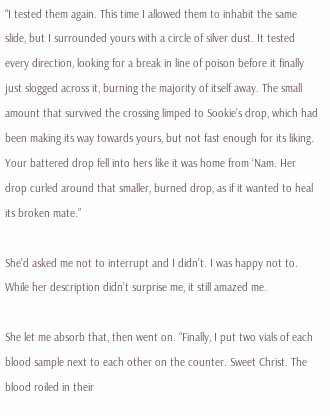“I tested them again. This time I allowed them to inhabit the same slide, but I surrounded yours with a circle of silver dust. It tested every direction, looking for a break in line of poison before it finally just slogged across it, burning the majority of itself away. The small amount that survived the crossing limped to Sookie’s drop, which had been making its way towards yours, but not fast enough for its liking. Your battered drop fell into hers like it was home from ‘Nam. Her drop curled around that smaller, burned drop, as if it wanted to heal its broken mate.”

She’d asked me not to interrupt and I didn’t. I was happy not to. While her description didn’t surprise me, it still amazed me.

She let me absorb that, then went on. “Finally, I put two vials of each blood sample next to each other on the counter. Sweet Christ. The blood roiled in their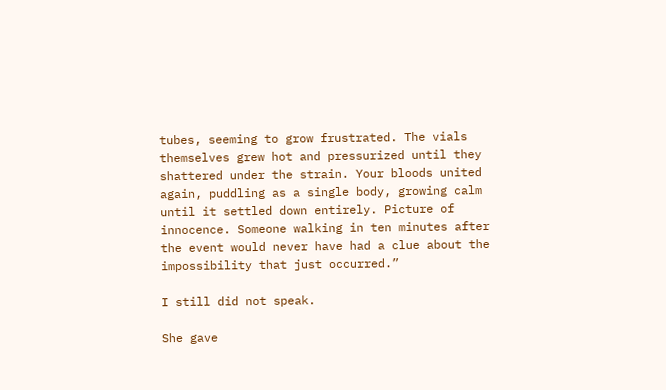tubes, seeming to grow frustrated. The vials themselves grew hot and pressurized until they shattered under the strain. Your bloods united again, puddling as a single body, growing calm until it settled down entirely. Picture of innocence. Someone walking in ten minutes after the event would never have had a clue about the impossibility that just occurred.”

I still did not speak.

She gave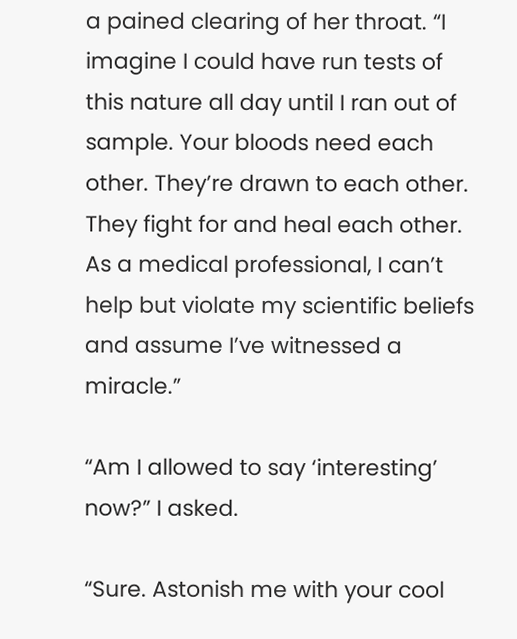a pained clearing of her throat. “I imagine I could have run tests of this nature all day until I ran out of sample. Your bloods need each other. They’re drawn to each other. They fight for and heal each other. As a medical professional, I can’t help but violate my scientific beliefs and assume I’ve witnessed a miracle.”

“Am I allowed to say ‘interesting’ now?” I asked.

“Sure. Astonish me with your cool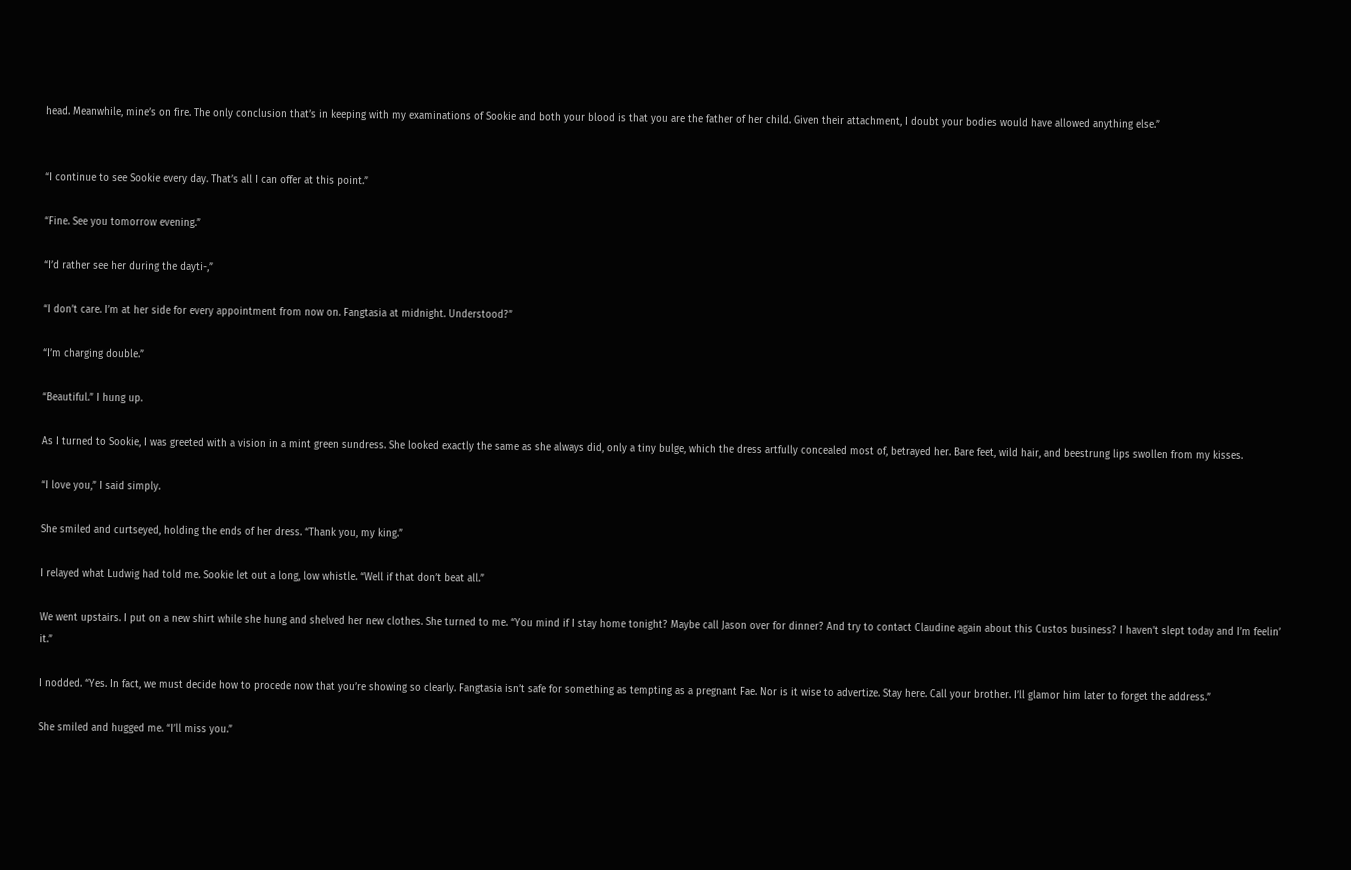head. Meanwhile, mine’s on fire. The only conclusion that’s in keeping with my examinations of Sookie and both your blood is that you are the father of her child. Given their attachment, I doubt your bodies would have allowed anything else.”


“I continue to see Sookie every day. That’s all I can offer at this point.”

“Fine. See you tomorrow evening.”

“I’d rather see her during the dayti-,”

“I don’t care. I’m at her side for every appointment from now on. Fangtasia at midnight. Understood?”

“I’m charging double.”

“Beautiful.” I hung up.

As I turned to Sookie, I was greeted with a vision in a mint green sundress. She looked exactly the same as she always did, only a tiny bulge, which the dress artfully concealed most of, betrayed her. Bare feet, wild hair, and beestrung lips swollen from my kisses.

“I love you,” I said simply.

She smiled and curtseyed, holding the ends of her dress. “Thank you, my king.”

I relayed what Ludwig had told me. Sookie let out a long, low whistle. “Well if that don’t beat all.”

We went upstairs. I put on a new shirt while she hung and shelved her new clothes. She turned to me. “You mind if I stay home tonight? Maybe call Jason over for dinner? And try to contact Claudine again about this Custos business? I haven’t slept today and I’m feelin’ it.”

I nodded. “Yes. In fact, we must decide how to procede now that you’re showing so clearly. Fangtasia isn’t safe for something as tempting as a pregnant Fae. Nor is it wise to advertize. Stay here. Call your brother. I’ll glamor him later to forget the address.”

She smiled and hugged me. “I’ll miss you.”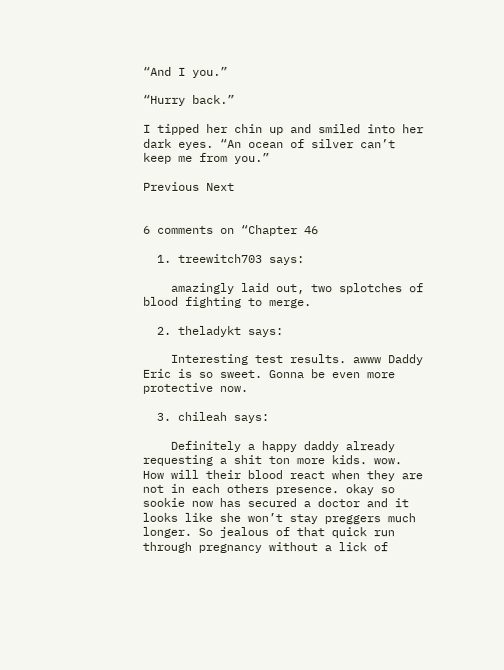“And I you.”

“Hurry back.”

I tipped her chin up and smiled into her dark eyes. “An ocean of silver can’t keep me from you.”

Previous Next


6 comments on “Chapter 46

  1. treewitch703 says:

    amazingly laid out, two splotches of blood fighting to merge.

  2. theladykt says:

    Interesting test results. awww Daddy Eric is so sweet. Gonna be even more protective now.

  3. chileah says:

    Definitely a happy daddy already requesting a shit ton more kids. wow. How will their blood react when they are not in each others presence. okay so sookie now has secured a doctor and it looks like she won’t stay preggers much longer. So jealous of that quick run through pregnancy without a lick of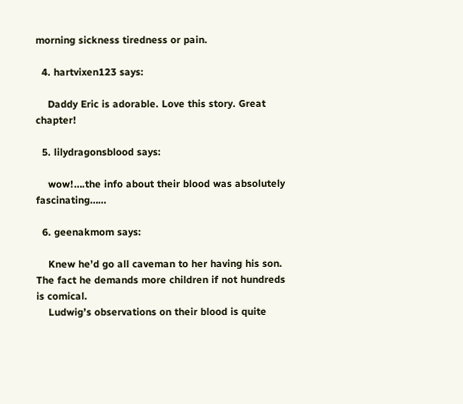morning sickness tiredness or pain.

  4. hartvixen123 says:

    Daddy Eric is adorable. Love this story. Great chapter!

  5. lilydragonsblood says:

    wow!….the info about their blood was absolutely fascinating……

  6. geenakmom says:

    Knew he’d go all caveman to her having his son. The fact he demands more children if not hundreds is comical.
    Ludwig’s observations on their blood is quite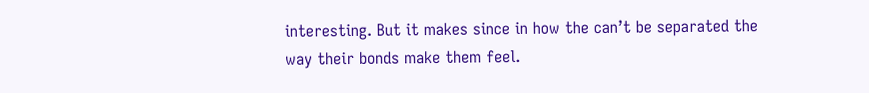interesting. But it makes since in how the can’t be separated the way their bonds make them feel.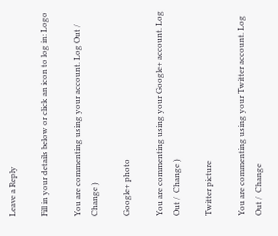Leave a Reply

Fill in your details below or click an icon to log in: Logo

You are commenting using your account. Log Out /  Change )

Google+ photo

You are commenting using your Google+ account. Log Out /  Change )

Twitter picture

You are commenting using your Twitter account. Log Out /  Change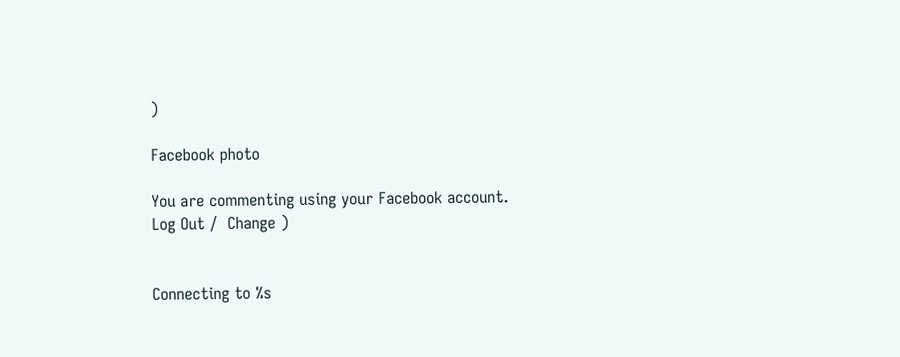)

Facebook photo

You are commenting using your Facebook account. Log Out /  Change )


Connecting to %s